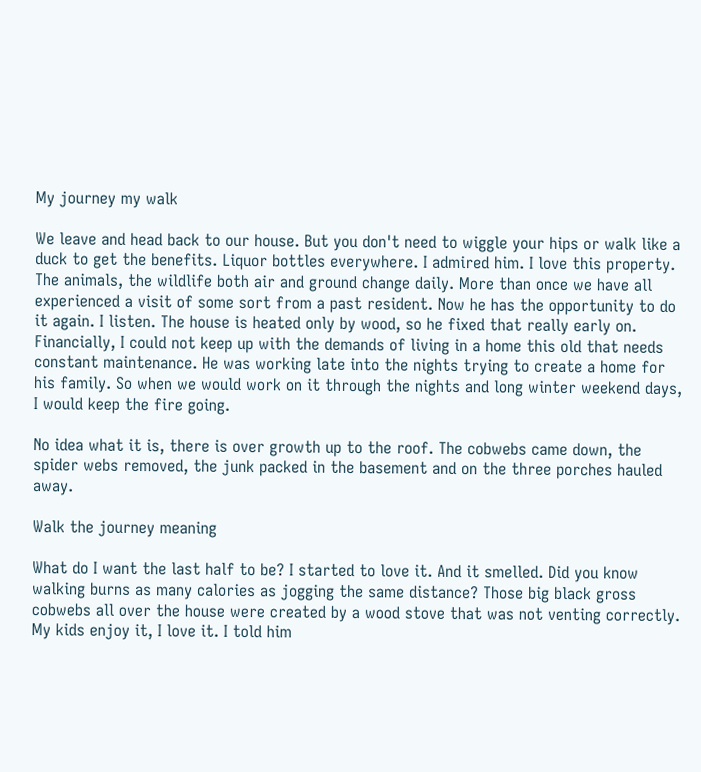My journey my walk

We leave and head back to our house. But you don't need to wiggle your hips or walk like a duck to get the benefits. Liquor bottles everywhere. I admired him. I love this property. The animals, the wildlife both air and ground change daily. More than once we have all experienced a visit of some sort from a past resident. Now he has the opportunity to do it again. I listen. The house is heated only by wood, so he fixed that really early on. Financially, I could not keep up with the demands of living in a home this old that needs constant maintenance. He was working late into the nights trying to create a home for his family. So when we would work on it through the nights and long winter weekend days, I would keep the fire going.

No idea what it is, there is over growth up to the roof. The cobwebs came down, the spider webs removed, the junk packed in the basement and on the three porches hauled away.

Walk the journey meaning

What do I want the last half to be? I started to love it. And it smelled. Did you know walking burns as many calories as jogging the same distance? Those big black gross cobwebs all over the house were created by a wood stove that was not venting correctly. My kids enjoy it, I love it. I told him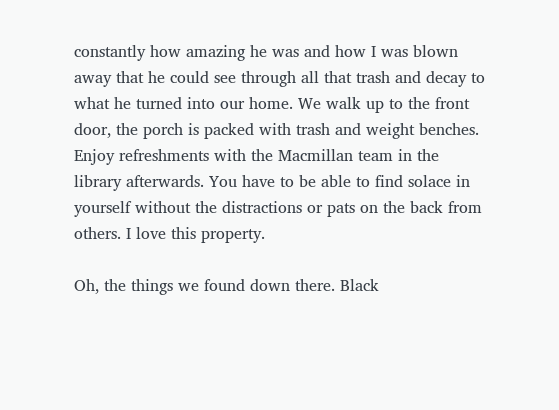constantly how amazing he was and how I was blown away that he could see through all that trash and decay to what he turned into our home. We walk up to the front door, the porch is packed with trash and weight benches. Enjoy refreshments with the Macmillan team in the library afterwards. You have to be able to find solace in yourself without the distractions or pats on the back from others. I love this property.

Oh, the things we found down there. Black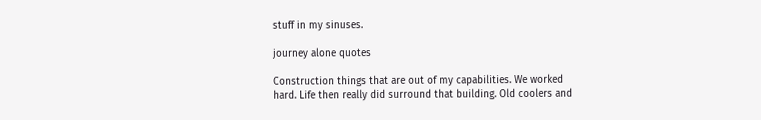stuff in my sinuses.

journey alone quotes

Construction things that are out of my capabilities. We worked hard. Life then really did surround that building. Old coolers and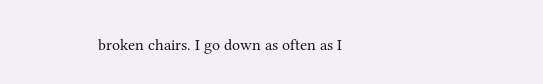broken chairs. I go down as often as I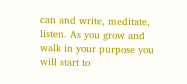can and write, meditate, listen. As you grow and walk in your purpose you will start to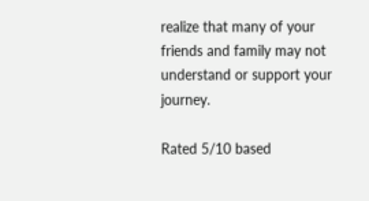realize that many of your friends and family may not understand or support your journey.

Rated 5/10 based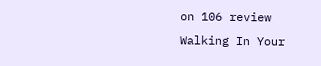on 106 review
Walking In Your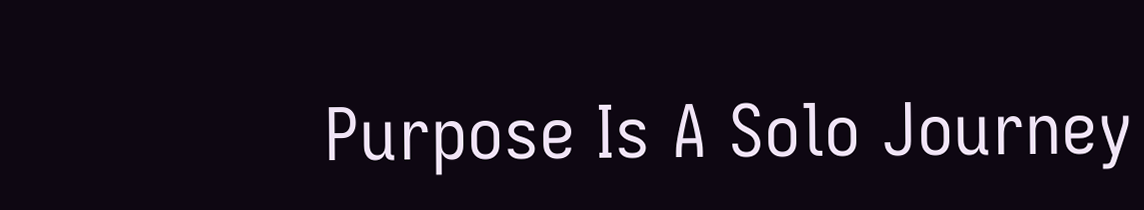Purpose Is A Solo Journey